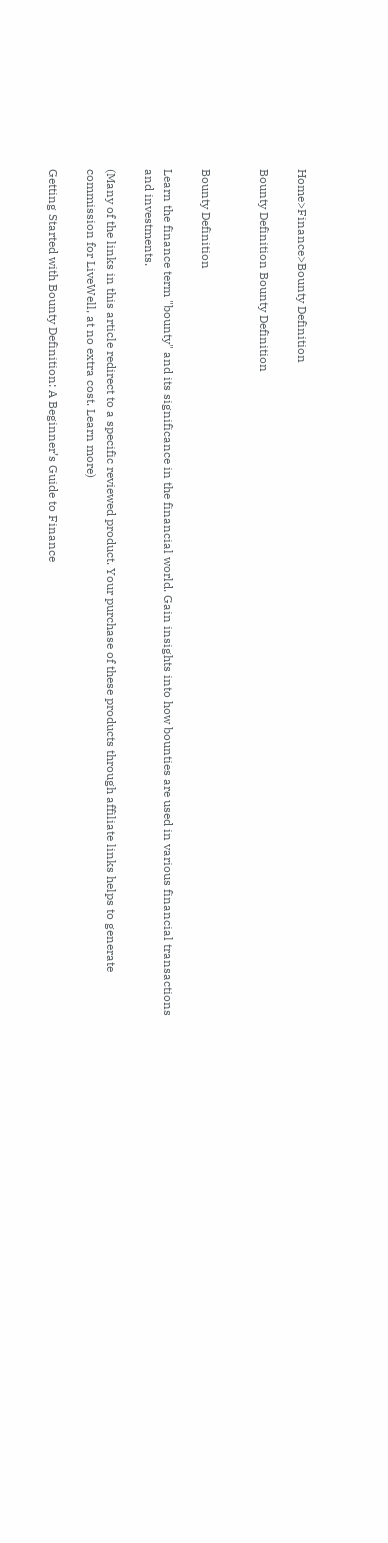Home>Finance>Bounty Definition

Bounty Definition Bounty Definition


Bounty Definition

Learn the finance term "bounty" and its significance in the financial world. Gain insights into how bounties are used in various financial transactions and investments.

(Many of the links in this article redirect to a specific reviewed product. Your purchase of these products through affiliate links helps to generate commission for LiveWell, at no extra cost. Learn more)

Getting Started with Bounty Definition: A Beginner’s Guide to Finance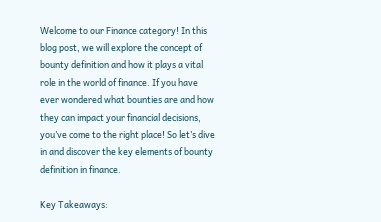Welcome to our Finance category! In this blog post, we will explore the concept of bounty definition and how it plays a vital role in the world of finance. If you have ever wondered what bounties are and how they can impact your financial decisions, you’ve come to the right place! So let’s dive in and discover the key elements of bounty definition in finance.

Key Takeaways: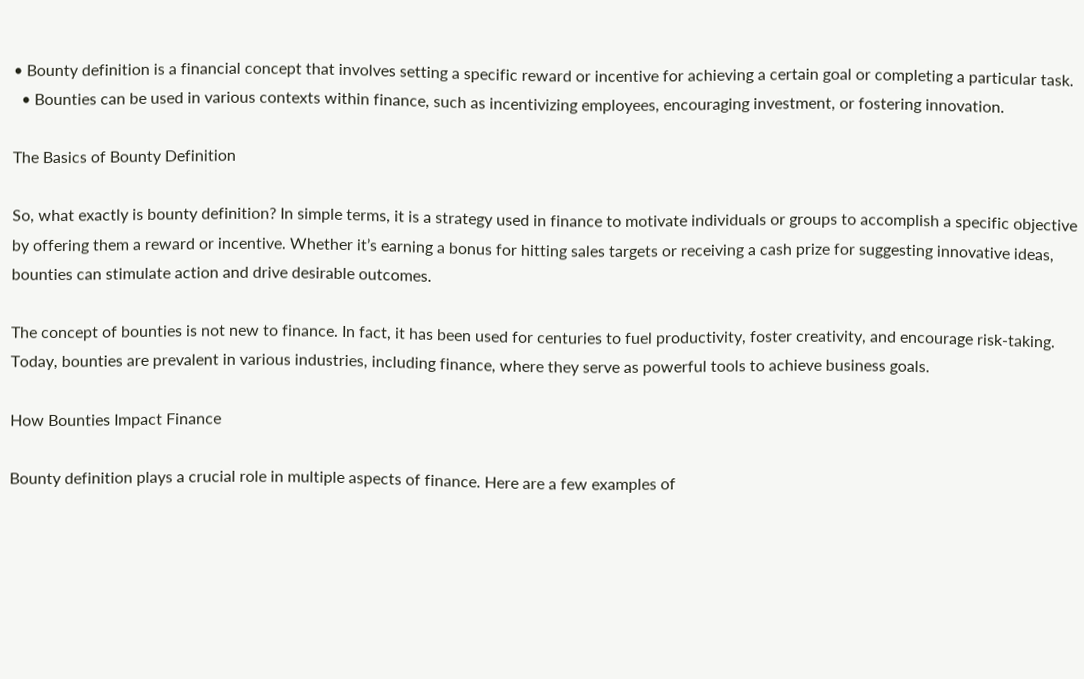• Bounty definition is a financial concept that involves setting a specific reward or incentive for achieving a certain goal or completing a particular task.
  • Bounties can be used in various contexts within finance, such as incentivizing employees, encouraging investment, or fostering innovation.

The Basics of Bounty Definition

So, what exactly is bounty definition? In simple terms, it is a strategy used in finance to motivate individuals or groups to accomplish a specific objective by offering them a reward or incentive. Whether it’s earning a bonus for hitting sales targets or receiving a cash prize for suggesting innovative ideas, bounties can stimulate action and drive desirable outcomes.

The concept of bounties is not new to finance. In fact, it has been used for centuries to fuel productivity, foster creativity, and encourage risk-taking. Today, bounties are prevalent in various industries, including finance, where they serve as powerful tools to achieve business goals.

How Bounties Impact Finance

Bounty definition plays a crucial role in multiple aspects of finance. Here are a few examples of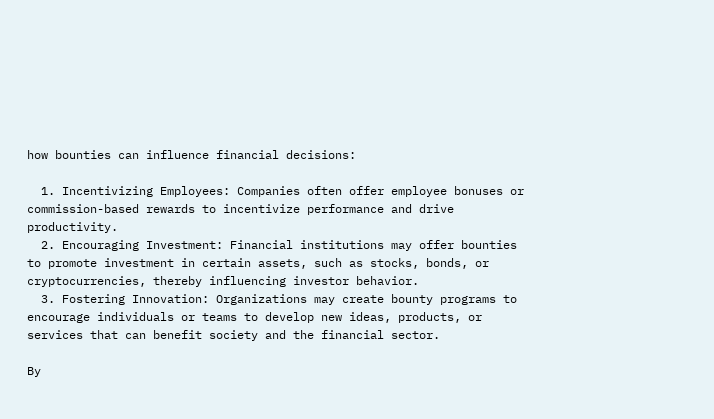how bounties can influence financial decisions:

  1. Incentivizing Employees: Companies often offer employee bonuses or commission-based rewards to incentivize performance and drive productivity.
  2. Encouraging Investment: Financial institutions may offer bounties to promote investment in certain assets, such as stocks, bonds, or cryptocurrencies, thereby influencing investor behavior.
  3. Fostering Innovation: Organizations may create bounty programs to encourage individuals or teams to develop new ideas, products, or services that can benefit society and the financial sector.

By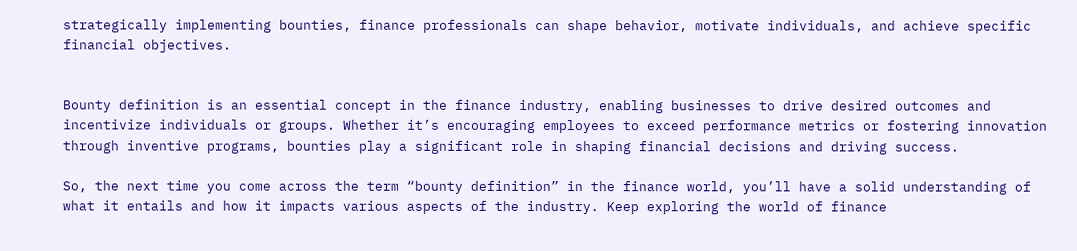strategically implementing bounties, finance professionals can shape behavior, motivate individuals, and achieve specific financial objectives.


Bounty definition is an essential concept in the finance industry, enabling businesses to drive desired outcomes and incentivize individuals or groups. Whether it’s encouraging employees to exceed performance metrics or fostering innovation through inventive programs, bounties play a significant role in shaping financial decisions and driving success.

So, the next time you come across the term “bounty definition” in the finance world, you’ll have a solid understanding of what it entails and how it impacts various aspects of the industry. Keep exploring the world of finance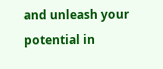and unleash your potential in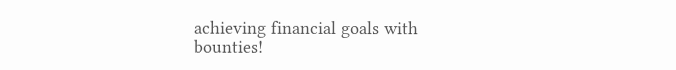achieving financial goals with bounties!